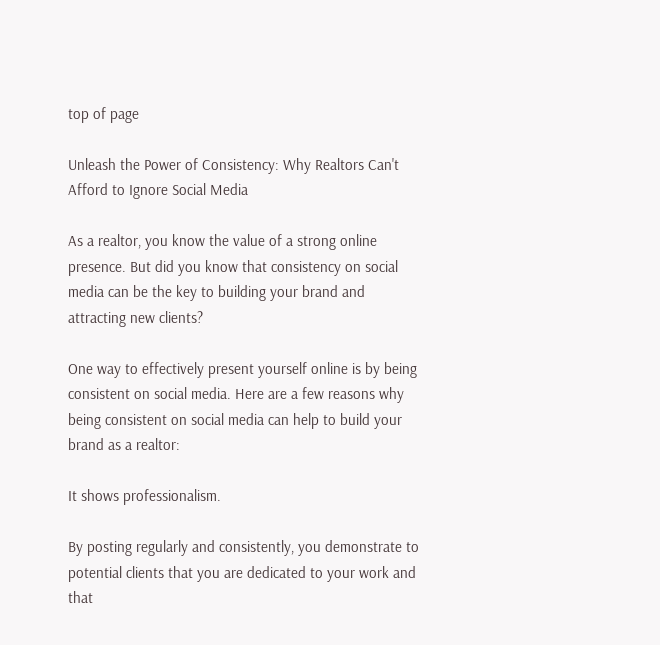top of page

Unleash the Power of Consistency: Why Realtors Can't Afford to Ignore Social Media

As a realtor, you know the value of a strong online presence. But did you know that consistency on social media can be the key to building your brand and attracting new clients?

One way to effectively present yourself online is by being consistent on social media. Here are a few reasons why being consistent on social media can help to build your brand as a realtor:

It shows professionalism.

By posting regularly and consistently, you demonstrate to potential clients that you are dedicated to your work and that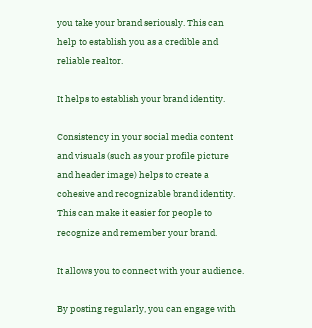you take your brand seriously. This can help to establish you as a credible and reliable realtor.

It helps to establish your brand identity.

Consistency in your social media content and visuals (such as your profile picture and header image) helps to create a cohesive and recognizable brand identity. This can make it easier for people to recognize and remember your brand.

It allows you to connect with your audience.

By posting regularly, you can engage with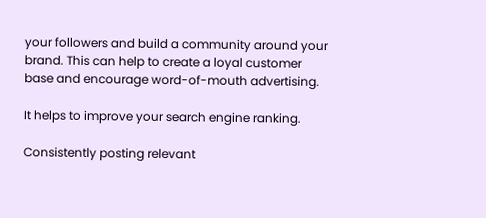your followers and build a community around your brand. This can help to create a loyal customer base and encourage word-of-mouth advertising.

It helps to improve your search engine ranking.

Consistently posting relevant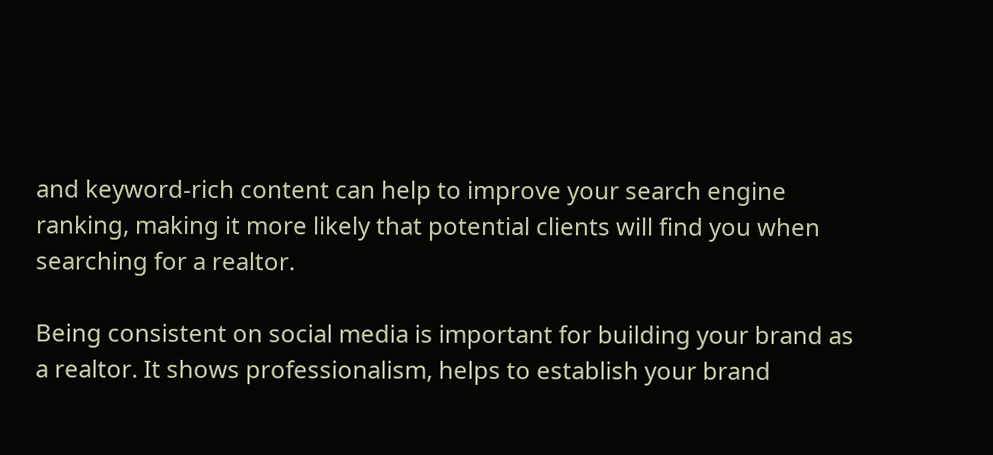and keyword-rich content can help to improve your search engine ranking, making it more likely that potential clients will find you when searching for a realtor.

Being consistent on social media is important for building your brand as a realtor. It shows professionalism, helps to establish your brand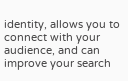identity, allows you to connect with your audience, and can improve your search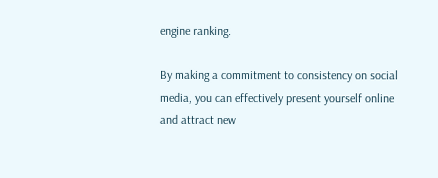engine ranking.

By making a commitment to consistency on social media, you can effectively present yourself online and attract new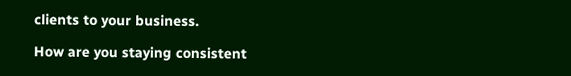clients to your business.

How are you staying consistent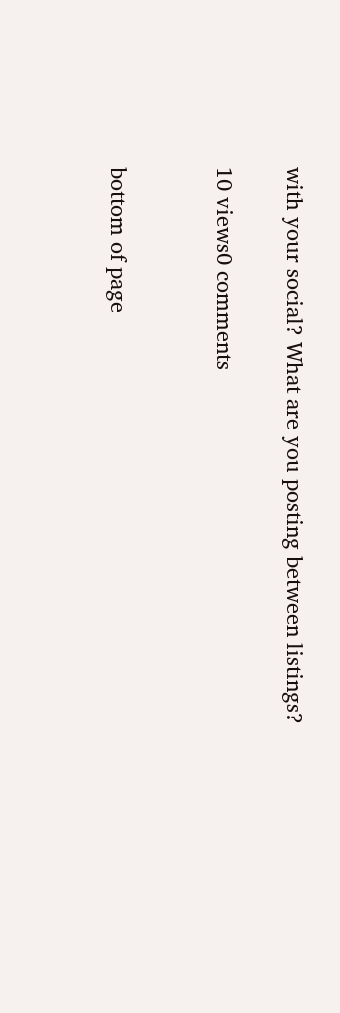with your social? What are you posting between listings?

10 views0 comments


bottom of page